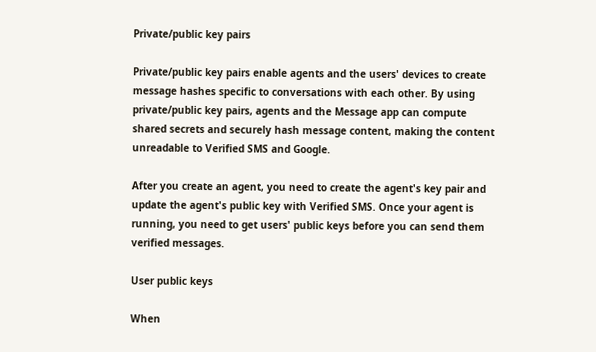Private/public key pairs

Private/public key pairs enable agents and the users' devices to create message hashes specific to conversations with each other. By using private/public key pairs, agents and the Message app can compute shared secrets and securely hash message content, making the content unreadable to Verified SMS and Google.

After you create an agent, you need to create the agent's key pair and update the agent's public key with Verified SMS. Once your agent is running, you need to get users' public keys before you can send them verified messages.

User public keys

When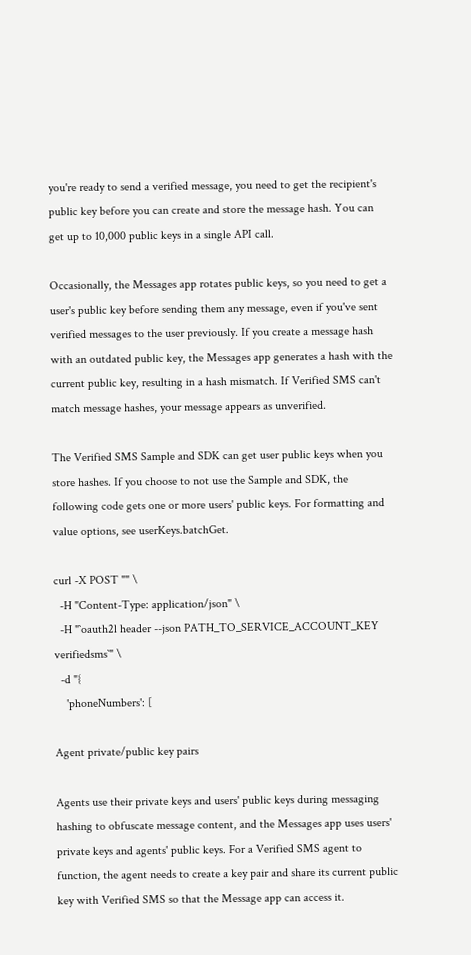you're ready to send a verified message, you need to get the recipient's public key before you can create and store the message hash. You can get up to 10,000 public keys in a single API call.

Occasionally, the Messages app rotates public keys, so you need to get a user's public key before sending them any message, even if you've sent verified messages to the user previously. If you create a message hash with an outdated public key, the Messages app generates a hash with the current public key, resulting in a hash mismatch. If Verified SMS can't match message hashes, your message appears as unverified.

The Verified SMS Sample and SDK can get user public keys when you store hashes. If you choose to not use the Sample and SDK, the following code gets one or more users' public keys. For formatting and value options, see userKeys.batchGet.

curl -X POST "" \
  -H "Content-Type: application/json" \
  -H "`oauth2l header --json PATH_TO_SERVICE_ACCOUNT_KEY verifiedsms`" \
  -d "{
    'phoneNumbers': [

Agent private/public key pairs

Agents use their private keys and users' public keys during messaging hashing to obfuscate message content, and the Messages app uses users' private keys and agents' public keys. For a Verified SMS agent to function, the agent needs to create a key pair and share its current public key with Verified SMS so that the Message app can access it.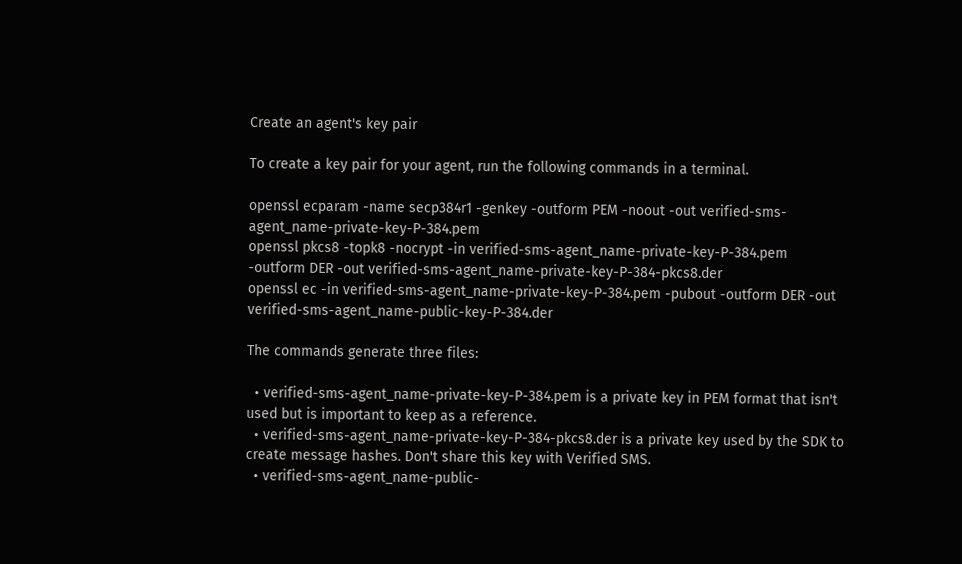Create an agent's key pair

To create a key pair for your agent, run the following commands in a terminal.

openssl ecparam -name secp384r1 -genkey -outform PEM -noout -out verified-sms-agent_name-private-key-P-384.pem
openssl pkcs8 -topk8 -nocrypt -in verified-sms-agent_name-private-key-P-384.pem -outform DER -out verified-sms-agent_name-private-key-P-384-pkcs8.der
openssl ec -in verified-sms-agent_name-private-key-P-384.pem -pubout -outform DER -out verified-sms-agent_name-public-key-P-384.der

The commands generate three files:

  • verified-sms-agent_name-private-key-P-384.pem is a private key in PEM format that isn't used but is important to keep as a reference.
  • verified-sms-agent_name-private-key-P-384-pkcs8.der is a private key used by the SDK to create message hashes. Don't share this key with Verified SMS.
  • verified-sms-agent_name-public-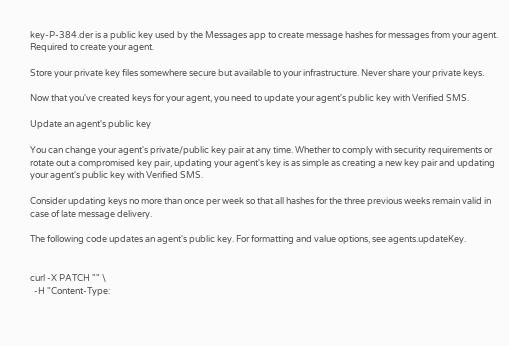key-P-384.der is a public key used by the Messages app to create message hashes for messages from your agent. Required to create your agent.

Store your private key files somewhere secure but available to your infrastructure. Never share your private keys.

Now that you've created keys for your agent, you need to update your agent's public key with Verified SMS.

Update an agent's public key

You can change your agent's private/public key pair at any time. Whether to comply with security requirements or rotate out a compromised key pair, updating your agent's key is as simple as creating a new key pair and updating your agent's public key with Verified SMS.

Consider updating keys no more than once per week so that all hashes for the three previous weeks remain valid in case of late message delivery.

The following code updates an agent's public key. For formatting and value options, see agents.updateKey.


curl -X PATCH "" \
  -H "Content-Type: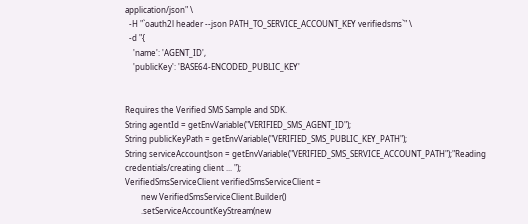application/json" \
  -H "`oauth2l header --json PATH_TO_SERVICE_ACCOUNT_KEY verifiedsms`" \
  -d "{
    'name': 'AGENT_ID',
    'publicKey': 'BASE64-ENCODED_PUBLIC_KEY'


Requires the Verified SMS Sample and SDK.
String agentId = getEnvVariable("VERIFIED_SMS_AGENT_ID");
String publicKeyPath = getEnvVariable("VERIFIED_SMS_PUBLIC_KEY_PATH");
String serviceAccountJson = getEnvVariable("VERIFIED_SMS_SERVICE_ACCOUNT_PATH");"Reading credentials/creating client ... ");
VerifiedSmsServiceClient verifiedSmsServiceClient =
        new VerifiedSmsServiceClient.Builder()
        .setServiceAccountKeyStream(new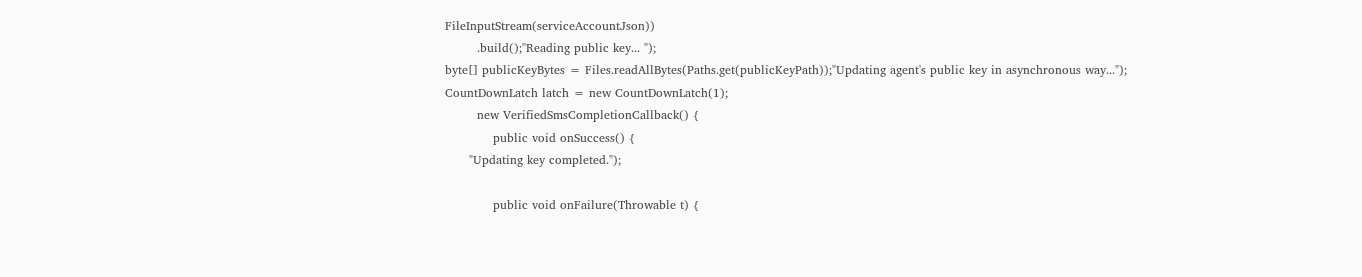FileInputStream(serviceAccountJson))
        .build();"Reading public key... ");
byte[] publicKeyBytes = Files.readAllBytes(Paths.get(publicKeyPath));"Updating agent's public key in asynchronous way...");
CountDownLatch latch = new CountDownLatch(1);
        new VerifiedSmsCompletionCallback() {
            public void onSuccess() {
      "Updating key completed.");

            public void onFailure(Throwable t) {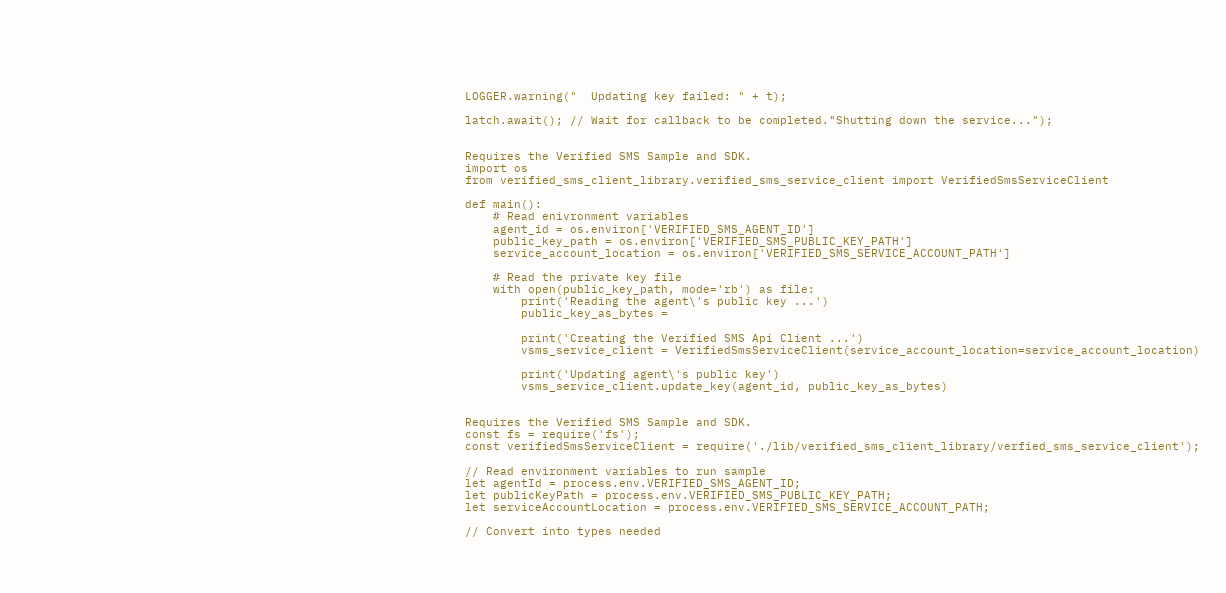LOGGER.warning("  Updating key failed: " + t);

latch.await(); // Wait for callback to be completed."Shutting down the service...");


Requires the Verified SMS Sample and SDK.
import os
from verified_sms_client_library.verified_sms_service_client import VerifiedSmsServiceClient

def main():
    # Read enivronment variables
    agent_id = os.environ['VERIFIED_SMS_AGENT_ID']
    public_key_path = os.environ['VERIFIED_SMS_PUBLIC_KEY_PATH']
    service_account_location = os.environ['VERIFIED_SMS_SERVICE_ACCOUNT_PATH']

    # Read the private key file
    with open(public_key_path, mode='rb') as file:
        print('Reading the agent\'s public key ...')
        public_key_as_bytes =

        print('Creating the Verified SMS Api Client ...')
        vsms_service_client = VerifiedSmsServiceClient(service_account_location=service_account_location)

        print('Updating agent\'s public key')
        vsms_service_client.update_key(agent_id, public_key_as_bytes)


Requires the Verified SMS Sample and SDK.
const fs = require('fs');
const verifiedSmsServiceClient = require('./lib/verified_sms_client_library/verfied_sms_service_client');

// Read environment variables to run sample
let agentId = process.env.VERIFIED_SMS_AGENT_ID;
let publicKeyPath = process.env.VERIFIED_SMS_PUBLIC_KEY_PATH;
let serviceAccountLocation = process.env.VERIFIED_SMS_SERVICE_ACCOUNT_PATH;

// Convert into types needed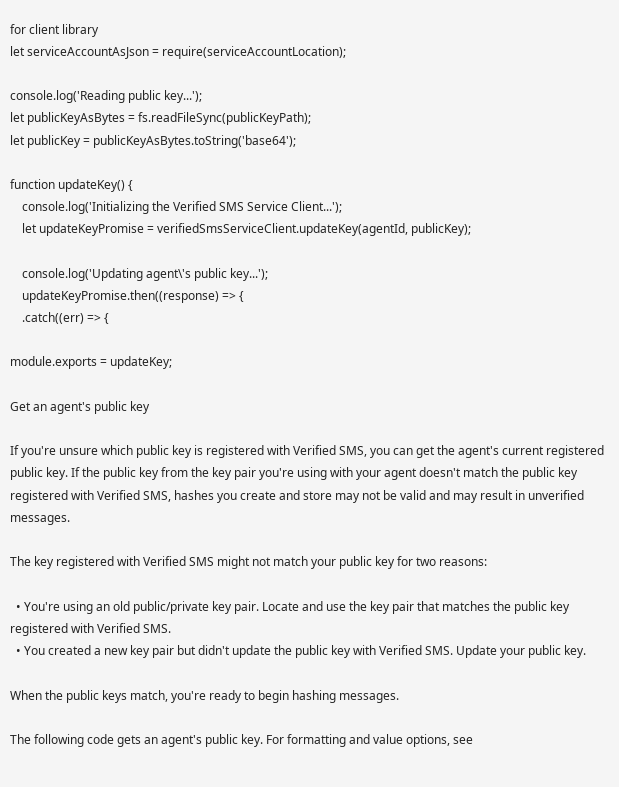for client library
let serviceAccountAsJson = require(serviceAccountLocation);

console.log('Reading public key...');
let publicKeyAsBytes = fs.readFileSync(publicKeyPath);
let publicKey = publicKeyAsBytes.toString('base64');

function updateKey() {
    console.log('Initializing the Verified SMS Service Client...');
    let updateKeyPromise = verifiedSmsServiceClient.updateKey(agentId, publicKey);

    console.log('Updating agent\'s public key...');
    updateKeyPromise.then((response) => {
    .catch((err) => {

module.exports = updateKey;

Get an agent's public key

If you're unsure which public key is registered with Verified SMS, you can get the agent's current registered public key. If the public key from the key pair you're using with your agent doesn't match the public key registered with Verified SMS, hashes you create and store may not be valid and may result in unverified messages.

The key registered with Verified SMS might not match your public key for two reasons:

  • You're using an old public/private key pair. Locate and use the key pair that matches the public key registered with Verified SMS.
  • You created a new key pair but didn't update the public key with Verified SMS. Update your public key.

When the public keys match, you're ready to begin hashing messages.

The following code gets an agent's public key. For formatting and value options, see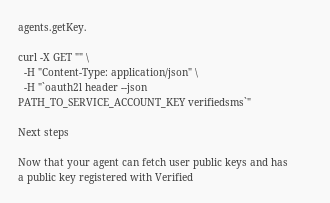agents.getKey.

curl -X GET "" \
  -H "Content-Type: application/json" \
  -H "`oauth2l header --json PATH_TO_SERVICE_ACCOUNT_KEY verifiedsms`"

Next steps

Now that your agent can fetch user public keys and has a public key registered with Verified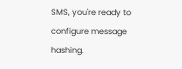SMS, you're ready to configure message hashing.